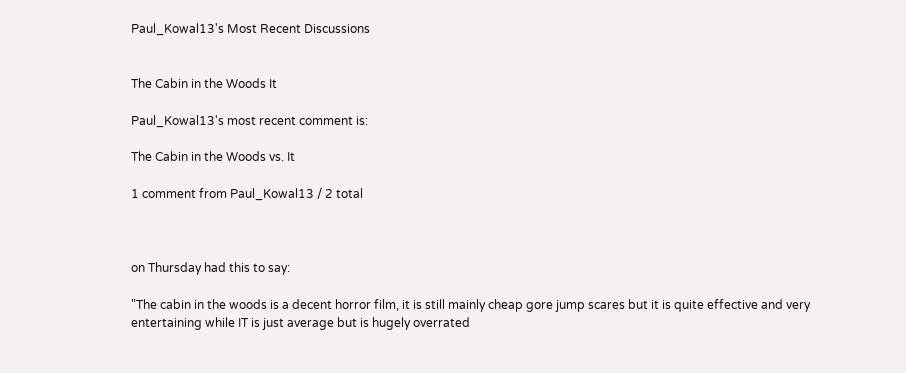Paul_Kowal13's Most Recent Discussions


The Cabin in the Woods It

Paul_Kowal13's most recent comment is:

The Cabin in the Woods vs. It

1 comment from Paul_Kowal13 / 2 total



on Thursday had this to say:

"The cabin in the woods is a decent horror film, it is still mainly cheap gore jump scares but it is quite effective and very entertaining while IT is just average but is hugely overrated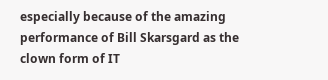especially because of the amazing performance of Bill Skarsgard as the clown form of IT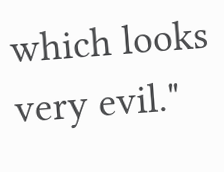which looks very evil."